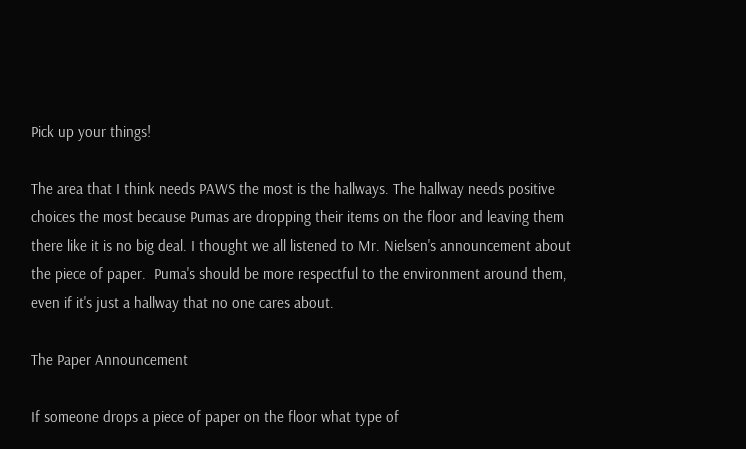Pick up your things!

The area that I think needs PAWS the most is the hallways. The hallway needs positive choices the most because Pumas are dropping their items on the floor and leaving them there like it is no big deal. I thought we all listened to Mr. Nielsen's announcement about the piece of paper.  Puma's should be more respectful to the environment around them, even if it's just a hallway that no one cares about.

The Paper Announcement

If someone drops a piece of paper on the floor what type of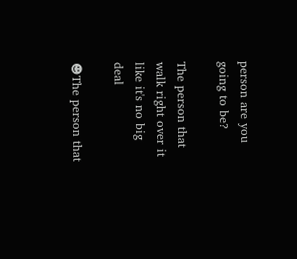person are you going to be?

The person that walk right over it like it's no big deal

☻The person that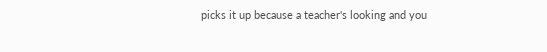picks it up because a teacher's looking and you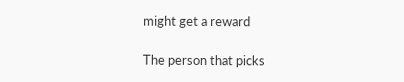might get a reward

The person that picks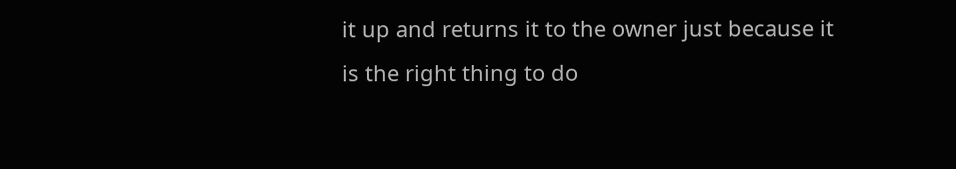it up and returns it to the owner just because it is the right thing to do